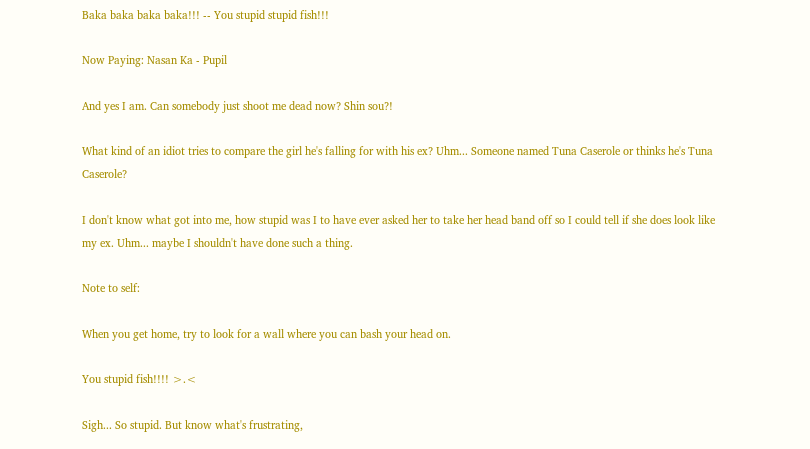Baka baka baka baka!!! -- You stupid stupid fish!!!

Now Paying: Nasan Ka - Pupil

And yes I am. Can somebody just shoot me dead now? Shin sou?!

What kind of an idiot tries to compare the girl he's falling for with his ex? Uhm... Someone named Tuna Caserole or thinks he's Tuna Caserole?

I don't know what got into me, how stupid was I to have ever asked her to take her head band off so I could tell if she does look like my ex. Uhm... maybe I shouldn't have done such a thing.

Note to self:

When you get home, try to look for a wall where you can bash your head on.

You stupid fish!!!! >.<

Sigh... So stupid. But know what's frustrating,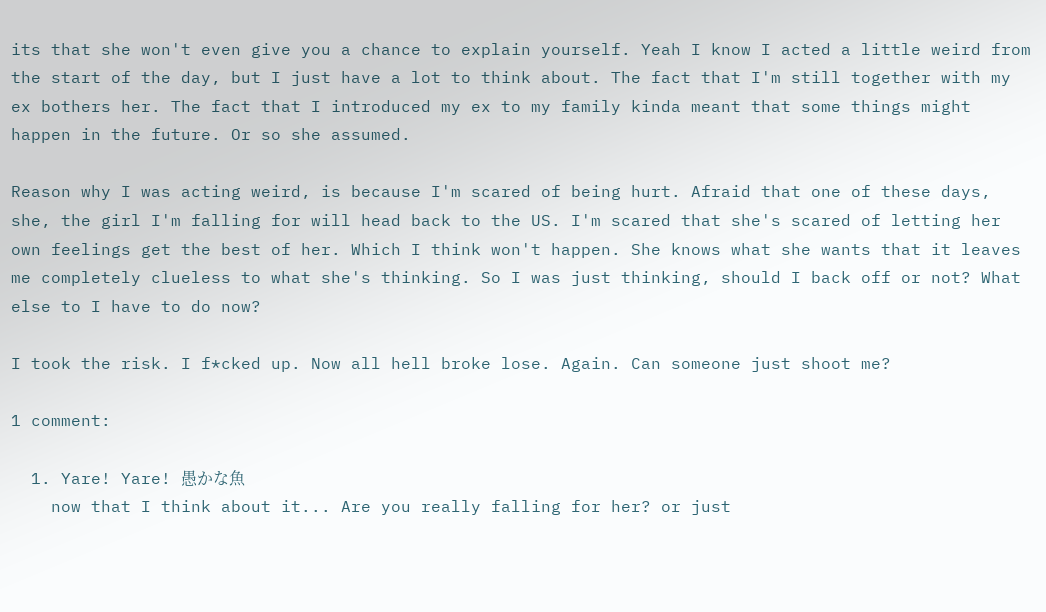its that she won't even give you a chance to explain yourself. Yeah I know I acted a little weird from the start of the day, but I just have a lot to think about. The fact that I'm still together with my ex bothers her. The fact that I introduced my ex to my family kinda meant that some things might happen in the future. Or so she assumed.

Reason why I was acting weird, is because I'm scared of being hurt. Afraid that one of these days, she, the girl I'm falling for will head back to the US. I'm scared that she's scared of letting her own feelings get the best of her. Which I think won't happen. She knows what she wants that it leaves me completely clueless to what she's thinking. So I was just thinking, should I back off or not? What else to I have to do now?

I took the risk. I f*cked up. Now all hell broke lose. Again. Can someone just shoot me?

1 comment:

  1. Yare! Yare! 愚かな魚
    now that I think about it... Are you really falling for her? or just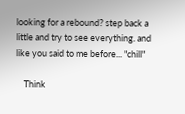looking for a rebound? step back a little and try to see everything. and like you said to me before... "chill"

    Think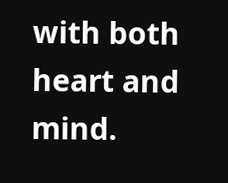with both heart and mind.